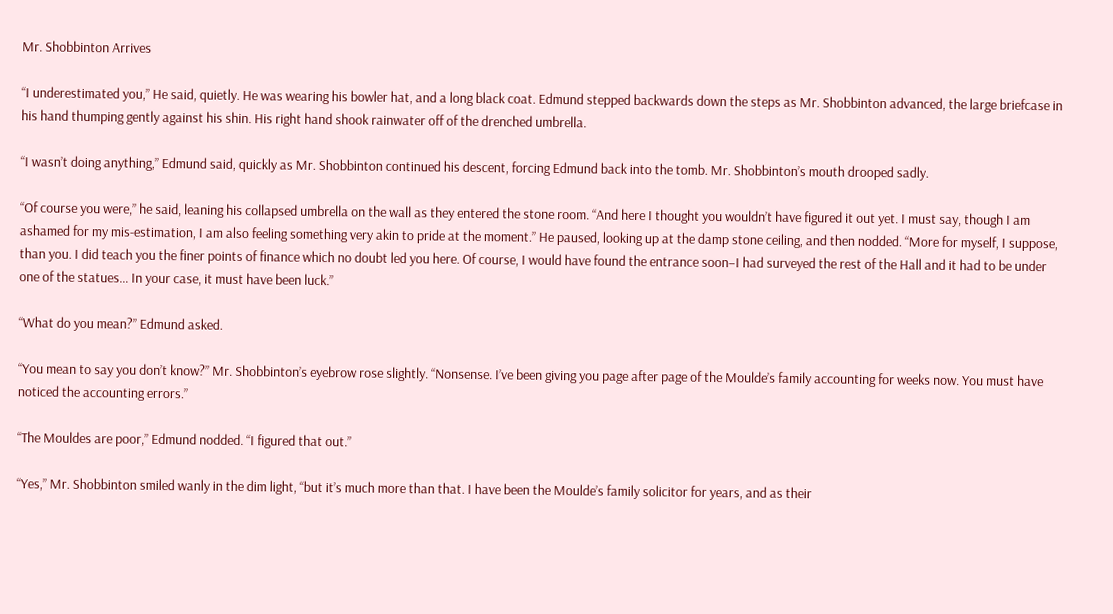Mr. Shobbinton Arrives

“I underestimated you,” He said, quietly. He was wearing his bowler hat, and a long black coat. Edmund stepped backwards down the steps as Mr. Shobbinton advanced, the large briefcase in his hand thumping gently against his shin. His right hand shook rainwater off of the drenched umbrella.

“I wasn’t doing anything,” Edmund said, quickly as Mr. Shobbinton continued his descent, forcing Edmund back into the tomb. Mr. Shobbinton’s mouth drooped sadly.

“Of course you were,” he said, leaning his collapsed umbrella on the wall as they entered the stone room. “And here I thought you wouldn’t have figured it out yet. I must say, though I am ashamed for my mis-estimation, I am also feeling something very akin to pride at the moment.” He paused, looking up at the damp stone ceiling, and then nodded. “More for myself, I suppose, than you. I did teach you the finer points of finance which no doubt led you here. Of course, I would have found the entrance soon–I had surveyed the rest of the Hall and it had to be under one of the statues… In your case, it must have been luck.”

“What do you mean?” Edmund asked.

“You mean to say you don’t know?” Mr. Shobbinton’s eyebrow rose slightly. “Nonsense. I’ve been giving you page after page of the Moulde’s family accounting for weeks now. You must have noticed the accounting errors.”

“The Mouldes are poor,” Edmund nodded. “I figured that out.”

“Yes,” Mr. Shobbinton smiled wanly in the dim light, “but it’s much more than that. I have been the Moulde’s family solicitor for years, and as their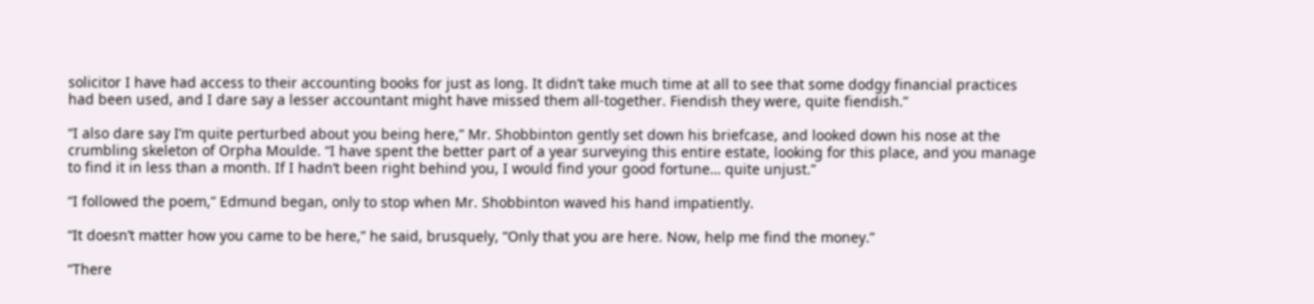solicitor I have had access to their accounting books for just as long. It didn’t take much time at all to see that some dodgy financial practices had been used, and I dare say a lesser accountant might have missed them all-together. Fiendish they were, quite fiendish.”

“I also dare say I’m quite perturbed about you being here,” Mr. Shobbinton gently set down his briefcase, and looked down his nose at the crumbling skeleton of Orpha Moulde. “I have spent the better part of a year surveying this entire estate, looking for this place, and you manage to find it in less than a month. If I hadn’t been right behind you, I would find your good fortune… quite unjust.”

“I followed the poem,” Edmund began, only to stop when Mr. Shobbinton waved his hand impatiently.

“It doesn’t matter how you came to be here,” he said, brusquely, “Only that you are here. Now, help me find the money.”

“There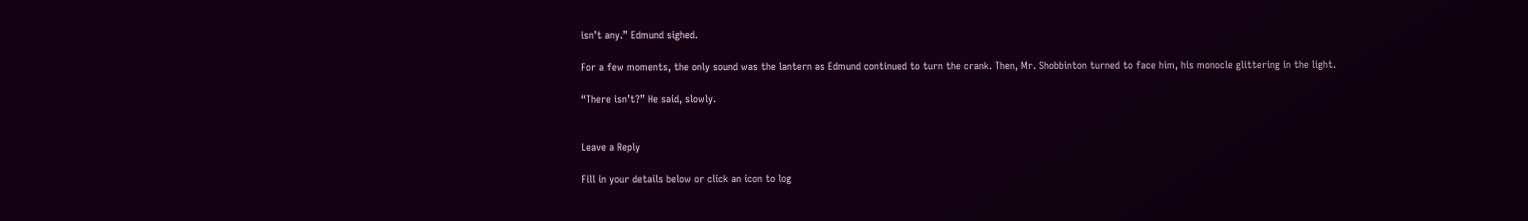isn’t any.” Edmund sighed.

For a few moments, the only sound was the lantern as Edmund continued to turn the crank. Then, Mr. Shobbinton turned to face him, his monocle glittering in the light.

“There isn’t?” He said, slowly.


Leave a Reply

Fill in your details below or click an icon to log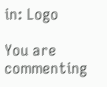in: Logo

You are commenting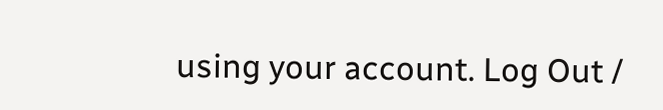using your account. Log Out /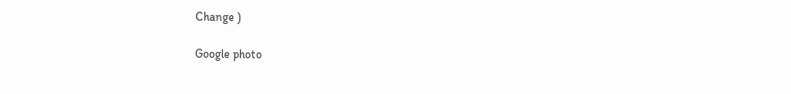Change )

Google photo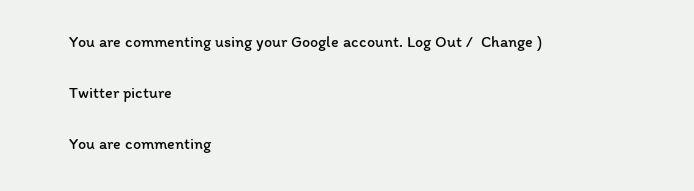You are commenting using your Google account. Log Out /  Change )

Twitter picture

You are commenting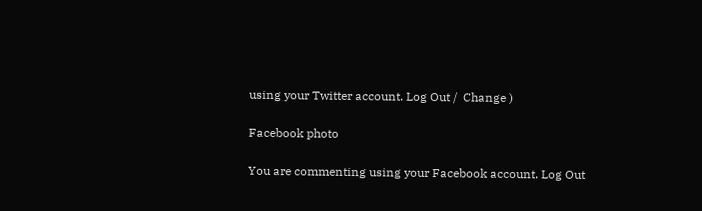using your Twitter account. Log Out /  Change )

Facebook photo

You are commenting using your Facebook account. Log Out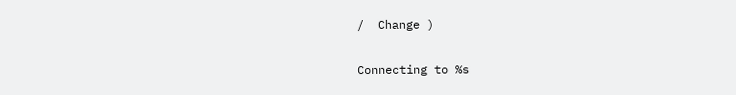/  Change )

Connecting to %s